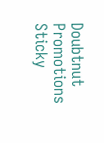Doubtnut Promotions Sticky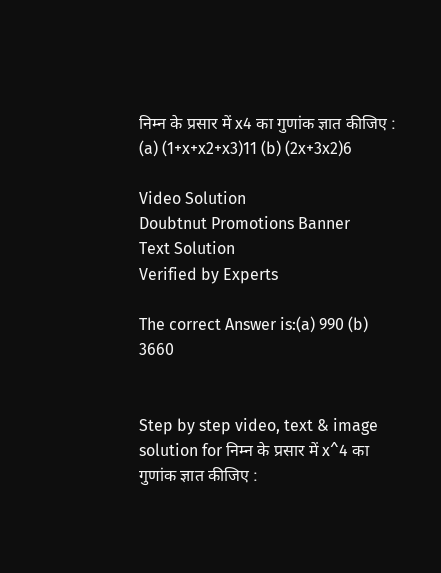निम्न के प्रसार में x4 का गुणांक ज्ञात कीजिए : (a) (1+x+x2+x3)11 (b) (2x+3x2)6

Video Solution
Doubtnut Promotions Banner
Text Solution
Verified by Experts

The correct Answer is:(a) 990 (b) 3660


Step by step video, text & image solution for निम्न के प्रसार में x^4 का गुणांक ज्ञात कीजिए :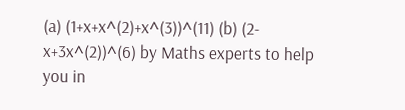(a) (1+x+x^(2)+x^(3))^(11) (b) (2-x+3x^(2))^(6) by Maths experts to help you in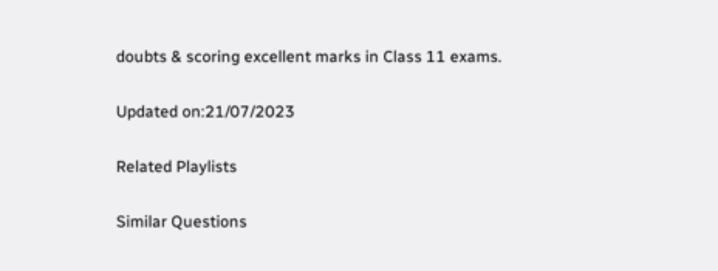doubts & scoring excellent marks in Class 11 exams.

Updated on:21/07/2023

Related Playlists

Similar Questions